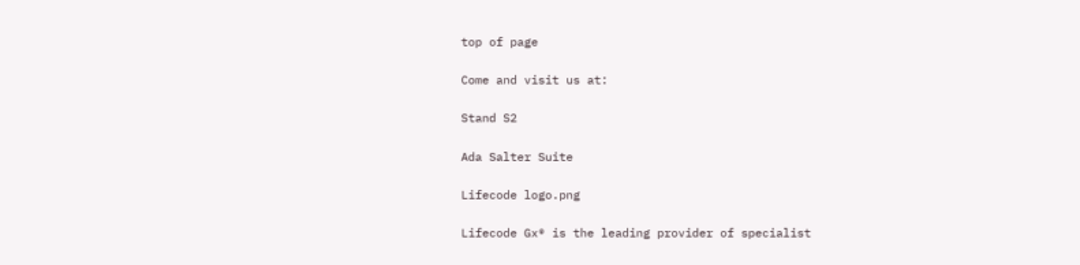top of page

Come and visit us at:

Stand S2

Ada Salter Suite

Lifecode logo.png

Lifecode Gx® is the leading provider of specialist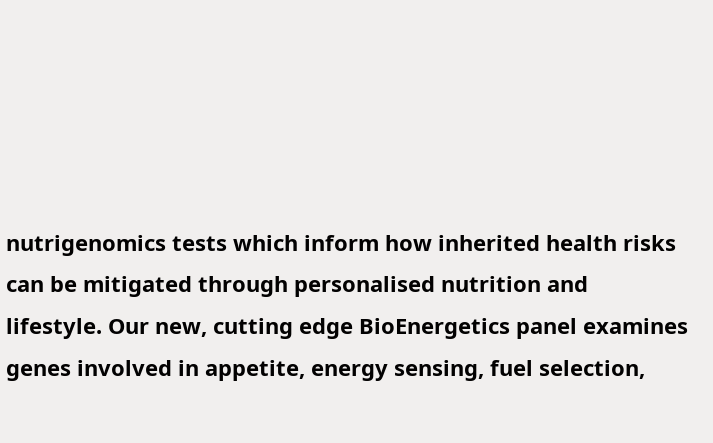nutrigenomics tests which inform how inherited health risks can be mitigated through personalised nutrition and lifestyle. Our new, cutting edge BioEnergetics panel examines genes involved in appetite, energy sensing, fuel selection,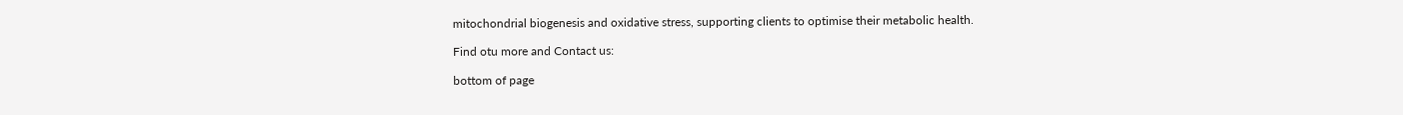mitochondrial biogenesis and oxidative stress, supporting clients to optimise their metabolic health.

Find otu more and Contact us:

bottom of page